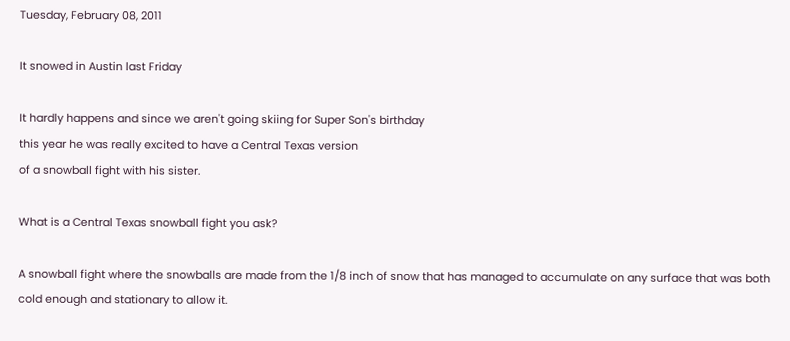Tuesday, February 08, 2011

It snowed in Austin last Friday

It hardly happens and since we aren't going skiing for Super Son's birthday
this year he was really excited to have a Central Texas version
of a snowball fight with his sister.

What is a Central Texas snowball fight you ask?

A snowball fight where the snowballs are made from the 1/8 inch of snow that has managed to accumulate on any surface that was both cold enough and stationary to allow it.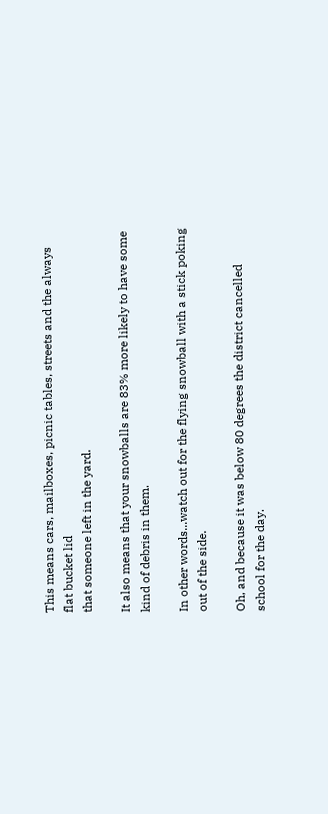This means cars, mailboxes, picnic tables, streets and the always flat bucket lid
that someone left in the yard.

It also means that your snowballs are 83% more likely to have some kind of debris in them.

In other words...watch out for the flying snowball with a stick poking out of the side.

Oh, and because it was below 80 degrees the district cancelled school for the day.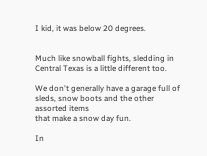I kid, it was below 20 degrees.


Much like snowball fights, sledding in Central Texas is a little different too.

We don't generally have a garage full of sleds, snow boots and the other assorted items
that make a snow day fun.

In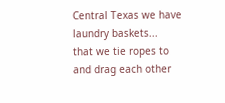Central Texas we have laundry baskets...
that we tie ropes to and drag each other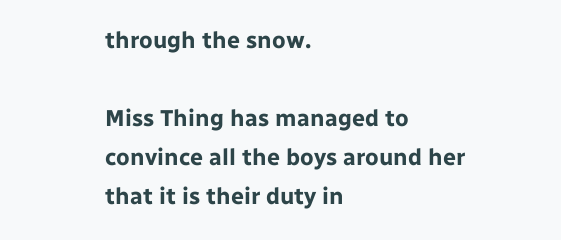through the snow.

Miss Thing has managed to convince all the boys around her that it is their duty in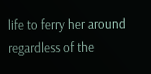life to ferry her around regardless of the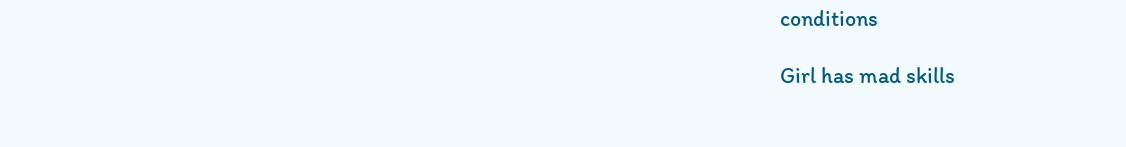conditions

Girl has mad skills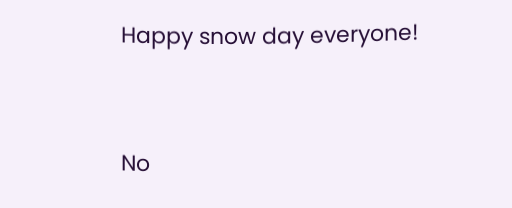Happy snow day everyone!


No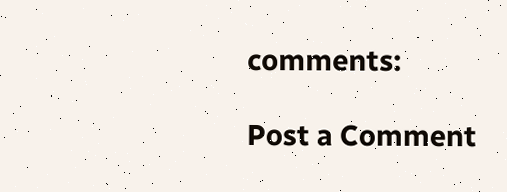comments:

Post a Comment